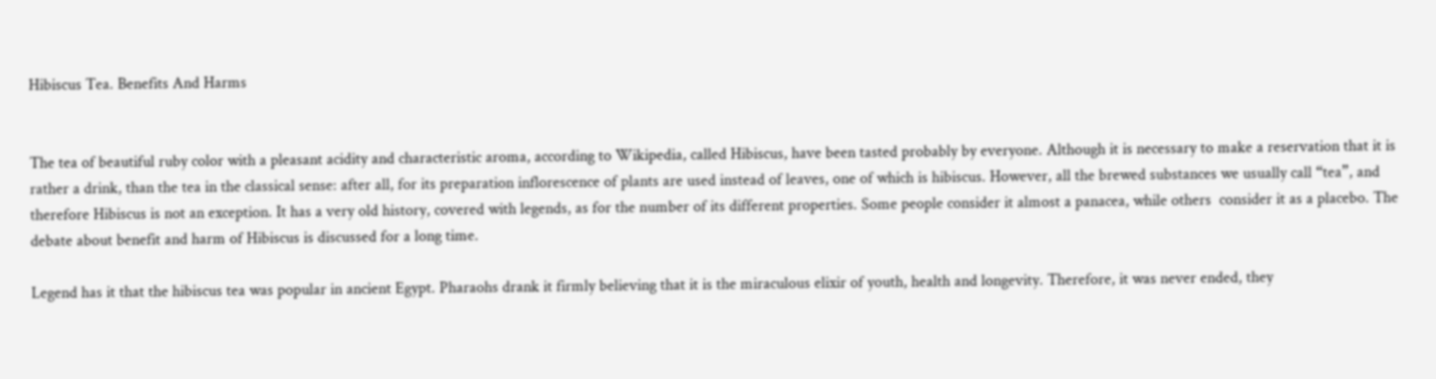Hibiscus Tea. Benefits And Harms


The tea of beautiful ruby color with a pleasant acidity and characteristic aroma, according to Wikipedia, called Hibiscus, have been tasted probably by everyone. Although it is necessary to make a reservation that it is rather a drink, than the tea in the classical sense: after all, for its preparation inflorescence of plants are used instead of leaves, one of which is hibiscus. However, all the brewed substances we usually call “tea”, and therefore Hibiscus is not an exception. It has a very old history, covered with legends, as for the number of its different properties. Some people consider it almost a panacea, while others  consider it as a placebo. The debate about benefit and harm of Hibiscus is discussed for a long time.

Legend has it that the hibiscus tea was popular in ancient Egypt. Pharaohs drank it firmly believing that it is the miraculous elixir of youth, health and longevity. Therefore, it was never ended, they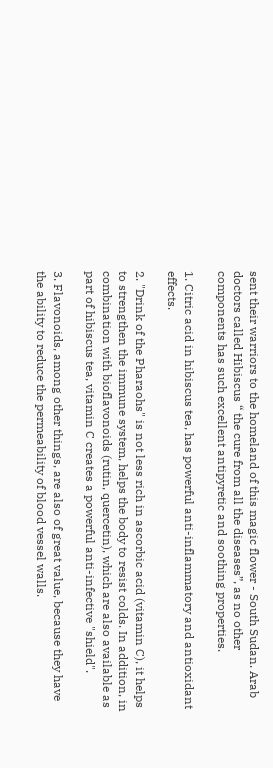sent their warriors to the homeland of this magic flower - South Sudan. Arab doctors called Hibiscus “ the cure from all the diseases”, as no other components has such excellent antipyretic and soothing properties.

1. Citric acid in hibiscus tea, has powerful anti-inflammatory and antioxidant effects.

2. "Drink of the Pharaohs" is not less rich in ascorbic acid (vitamin C), it helps to strengthen the immune system, helps the body to resist colds. In addition, in combination with bioflavonoids (rutin, quercetin), which are also available as part of hibiscus tea, vitamin C creates a powerful anti-infective "shield".

3. Flavonoids, among other things, are also of great value, because they have the ability to reduce the permeability of blood vessel walls.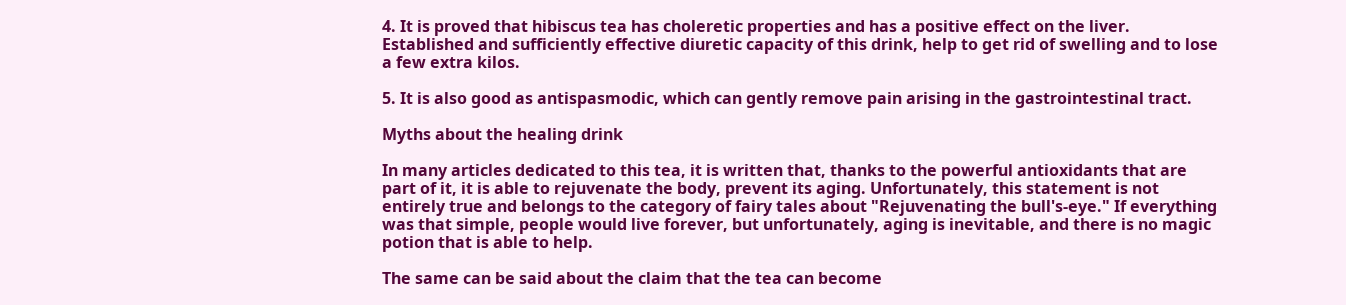4. It is proved that hibiscus tea has choleretic properties and has a positive effect on the liver. Established and sufficiently effective diuretic capacity of this drink, help to get rid of swelling and to lose a few extra kilos.

5. It is also good as antispasmodic, which can gently remove pain arising in the gastrointestinal tract.

Myths about the healing drink

In many articles dedicated to this tea, it is written that, thanks to the powerful antioxidants that are part of it, it is able to rejuvenate the body, prevent its aging. Unfortunately, this statement is not entirely true and belongs to the category of fairy tales about "Rejuvenating the bull's-eye." If everything was that simple, people would live forever, but unfortunately, aging is inevitable, and there is no magic potion that is able to help.

The same can be said about the claim that the tea can become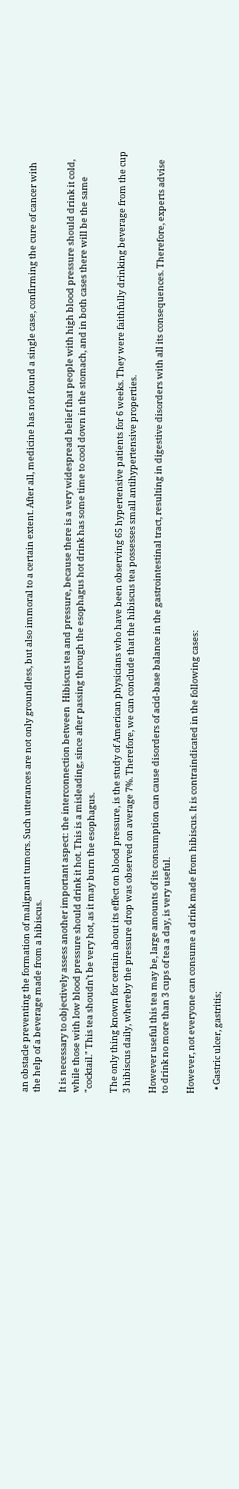an obstacle preventing the formation of malignant tumors. Such utterances are not only groundless, but also immoral to a certain extent. After all, medicine has not found a single case, confirming the cure of cancer with the help of a beverage made from a hibiscus.

It is necessary to objectively assess another important aspect: the interconnection between  Hibiscus tea and pressure, because there is a very widespread belief that people with high blood pressure should drink it cold, while those with low blood pressure should drink it hot. This is a misleading, since after passing through the esophagus hot drink has some time to cool down in the stomach, and in both cases there will be the same "cocktail." This tea shoudn’t be very hot, as it may burn the esophagus.

The only thing known for certain about its effect on blood pressure, is the study of American physicians who have been observing 65 hypertensive patients for 6 weeks. They were faithfully drinking beverage from the cup 3 hibiscus daily, whereby the pressure drop was observed on average 7%. Therefore, we can conclude that the hibiscus tea possesses small antihypertensive properties.

However useful this tea may be, large amounts of its consumption can cause disorders of acid-base balance in the gastrointestinal tract, resulting in digestive disorders with all its consequences. Therefore, experts advise to drink no more than 3 cups of tea a day, is very useful.

However, not everyone can consume a drink made from hibiscus. It is contraindicated in the following cases:

  • Gastric ulcer, gastritis;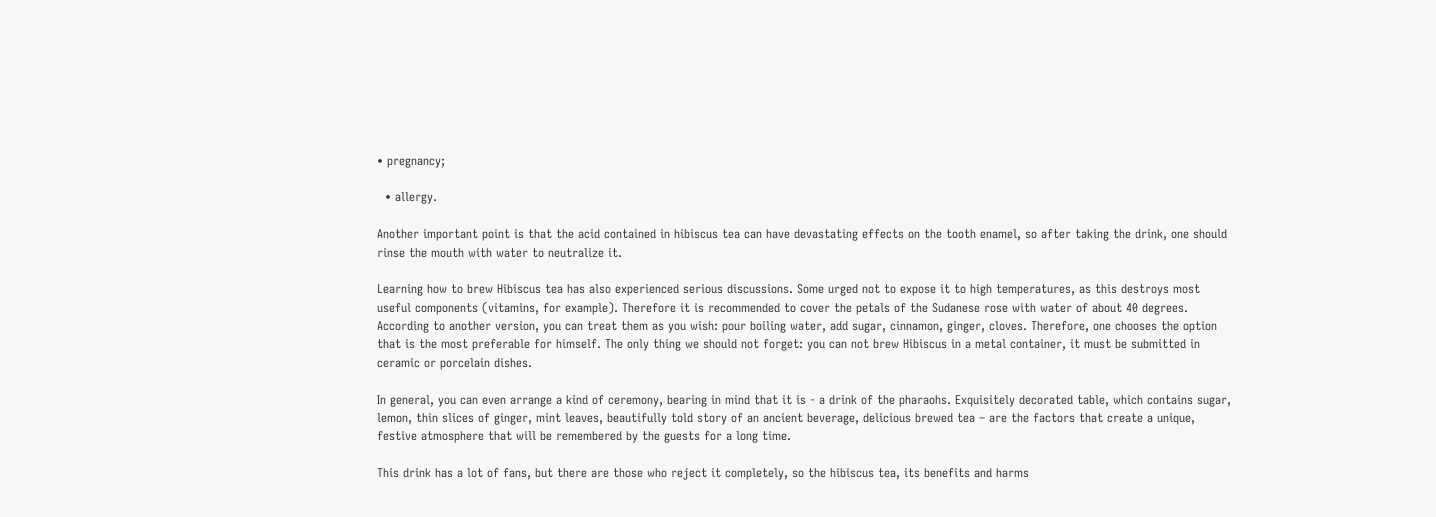• pregnancy;

  • allergy.

Another important point is that the acid contained in hibiscus tea can have devastating effects on the tooth enamel, so after taking the drink, one should rinse the mouth with water to neutralize it.

Learning how to brew Hibiscus tea has also experienced serious discussions. Some urged not to expose it to high temperatures, as this destroys most useful components (vitamins, for example). Therefore it is recommended to cover the petals of the Sudanese rose with water of about 40 degrees. According to another version, you can treat them as you wish: pour boiling water, add sugar, cinnamon, ginger, cloves. Therefore, one chooses the option that is the most preferable for himself. The only thing we should not forget: you can not brew Hibiscus in a metal container, it must be submitted in ceramic or porcelain dishes.

In general, you can even arrange a kind of ceremony, bearing in mind that it is - a drink of the pharaohs. Exquisitely decorated table, which contains sugar, lemon, thin slices of ginger, mint leaves, beautifully told story of an ancient beverage, delicious brewed tea – are the factors that create a unique, festive atmosphere that will be remembered by the guests for a long time.

This drink has a lot of fans, but there are those who reject it completely, so the hibiscus tea, its benefits and harms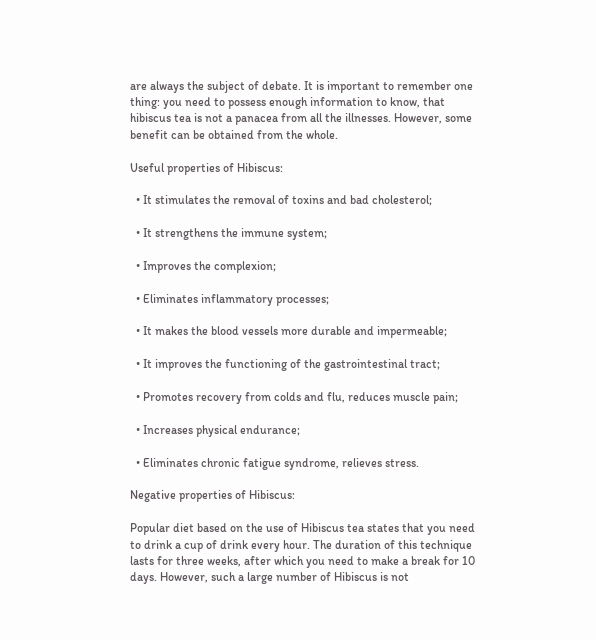are always the subject of debate. It is important to remember one thing: you need to possess enough information to know, that hibiscus tea is not a panacea from all the illnesses. However, some benefit can be obtained from the whole.

Useful properties of Hibiscus:

  • It stimulates the removal of toxins and bad cholesterol;

  • It strengthens the immune system;

  • Improves the complexion;

  • Eliminates inflammatory processes;

  • It makes the blood vessels more durable and impermeable;

  • It improves the functioning of the gastrointestinal tract;

  • Promotes recovery from colds and flu, reduces muscle pain;

  • Increases physical endurance;

  • Eliminates chronic fatigue syndrome, relieves stress.

Negative properties of Hibiscus:

Popular diet based on the use of Hibiscus tea states that you need to drink a cup of drink every hour. The duration of this technique lasts for three weeks, after which you need to make a break for 10 days. However, such a large number of Hibiscus is not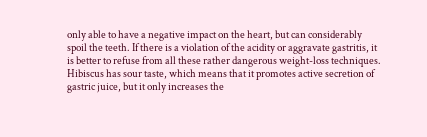only able to have a negative impact on the heart, but can considerably spoil the teeth. If there is a violation of the acidity or aggravate gastritis, it is better to refuse from all these rather dangerous weight-loss techniques. Hibiscus has sour taste, which means that it promotes active secretion of gastric juice, but it only increases the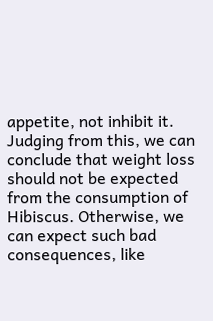appetite, not inhibit it. Judging from this, we can conclude that weight loss should not be expected from the consumption of Hibiscus. Otherwise, we can expect such bad consequences, like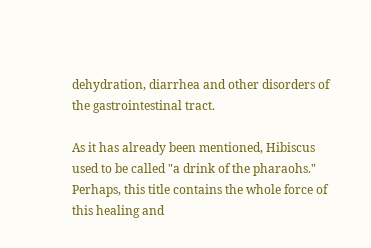dehydration, diarrhea and other disorders of the gastrointestinal tract.

As it has already been mentioned, Hibiscus used to be called "a drink of the pharaohs." Perhaps, this title contains the whole force of this healing and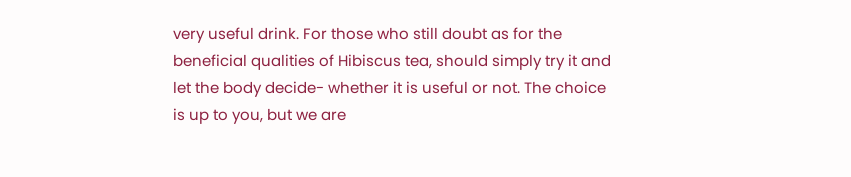very useful drink. For those who still doubt as for the beneficial qualities of Hibiscus tea, should simply try it and let the body decide- whether it is useful or not. The choice is up to you, but we are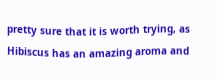pretty sure that it is worth trying, as Hibiscus has an amazing aroma and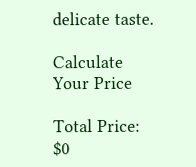delicate taste.

Calculate Your Price

Total Price: $0